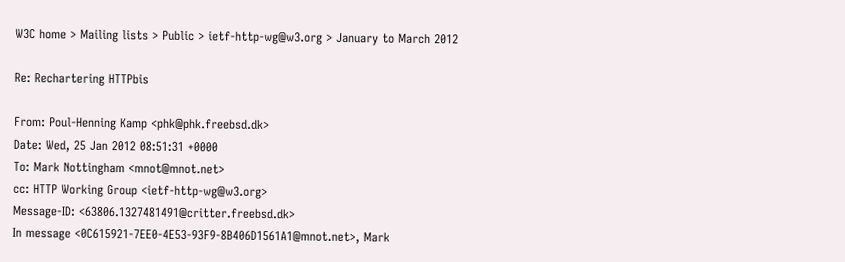W3C home > Mailing lists > Public > ietf-http-wg@w3.org > January to March 2012

Re: Rechartering HTTPbis

From: Poul-Henning Kamp <phk@phk.freebsd.dk>
Date: Wed, 25 Jan 2012 08:51:31 +0000
To: Mark Nottingham <mnot@mnot.net>
cc: HTTP Working Group <ietf-http-wg@w3.org>
Message-ID: <63806.1327481491@critter.freebsd.dk>
In message <0C615921-7EE0-4E53-93F9-8B406D1561A1@mnot.net>, Mark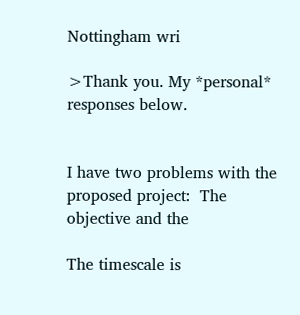Nottingham wri

>Thank you. My *personal* responses below.


I have two problems with the proposed project:  The objective and the

The timescale is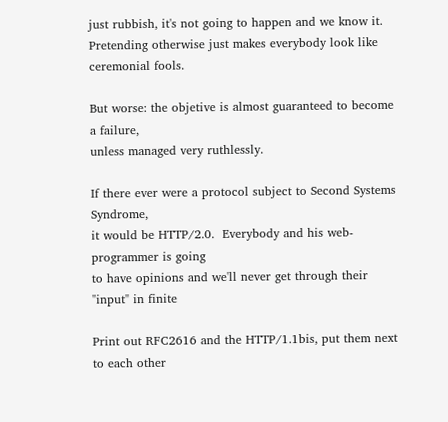just rubbish, it's not going to happen and we know it.
Pretending otherwise just makes everybody look like ceremonial fools.

But worse: the objetive is almost guaranteed to become a failure,
unless managed very ruthlessly.

If there ever were a protocol subject to Second Systems Syndrome,
it would be HTTP/2.0.  Everybody and his web-programmer is going
to have opinions and we'll never get through their "input" in finite

Print out RFC2616 and the HTTP/1.1bis, put them next to each other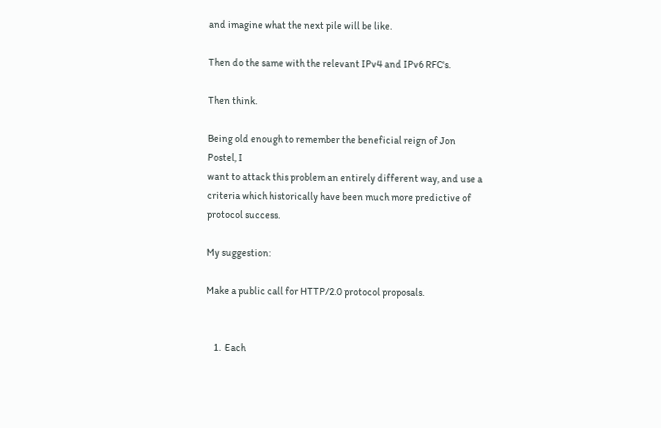and imagine what the next pile will be like.

Then do the same with the relevant IPv4 and IPv6 RFC's.

Then think.

Being old enough to remember the beneficial reign of Jon Postel, I
want to attack this problem an entirely different way, and use a
criteria which historically have been much more predictive of
protocol success.

My suggestion:

Make a public call for HTTP/2.0 protocol proposals.


    1.  Each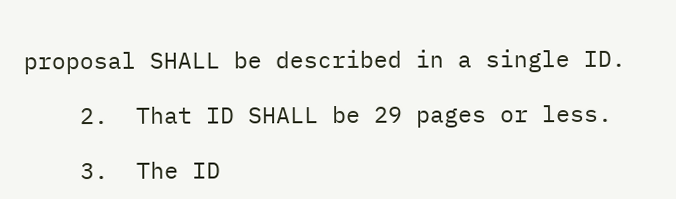proposal SHALL be described in a single ID.

    2.  That ID SHALL be 29 pages or less.

    3.  The ID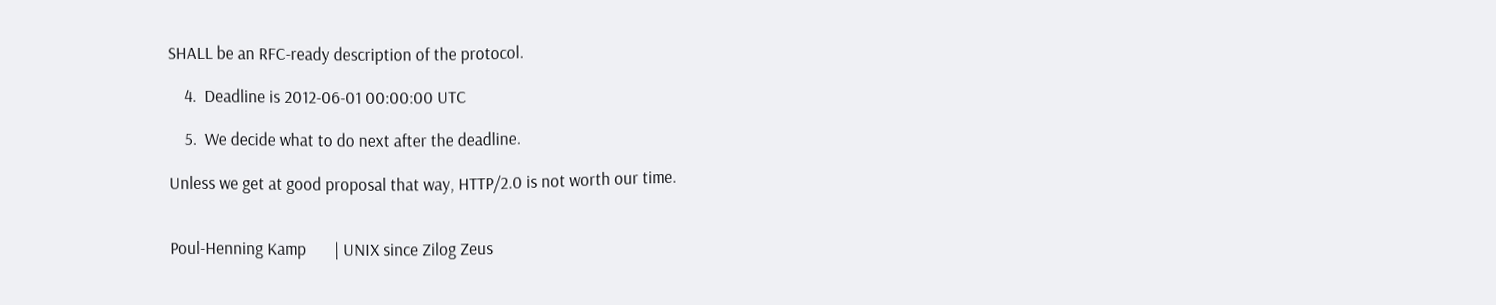SHALL be an RFC-ready description of the protocol.

    4.  Deadline is 2012-06-01 00:00:00 UTC

    5.  We decide what to do next after the deadline.

Unless we get at good proposal that way, HTTP/2.0 is not worth our time.


Poul-Henning Kamp       | UNIX since Zilog Zeus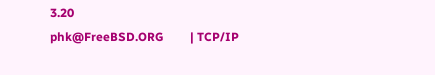3.20
phk@FreeBSD.ORG         | TCP/IP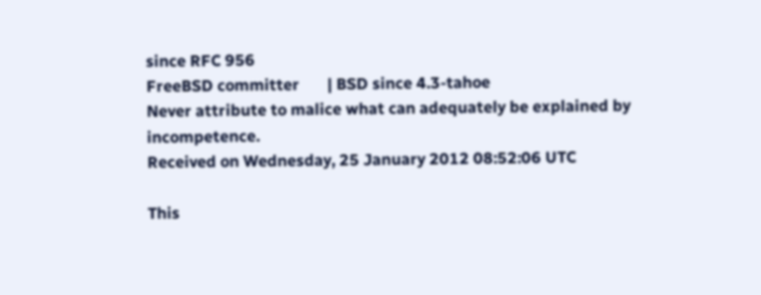since RFC 956
FreeBSD committer       | BSD since 4.3-tahoe
Never attribute to malice what can adequately be explained by incompetence.
Received on Wednesday, 25 January 2012 08:52:06 UTC

This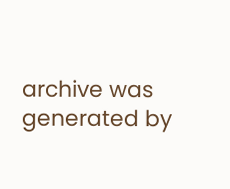archive was generated by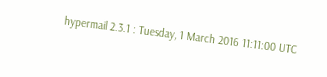hypermail 2.3.1 : Tuesday, 1 March 2016 11:11:00 UTC